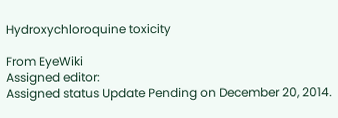Hydroxychloroquine toxicity

From EyeWiki
Assigned editor:
Assigned status Update Pending on December 20, 2014.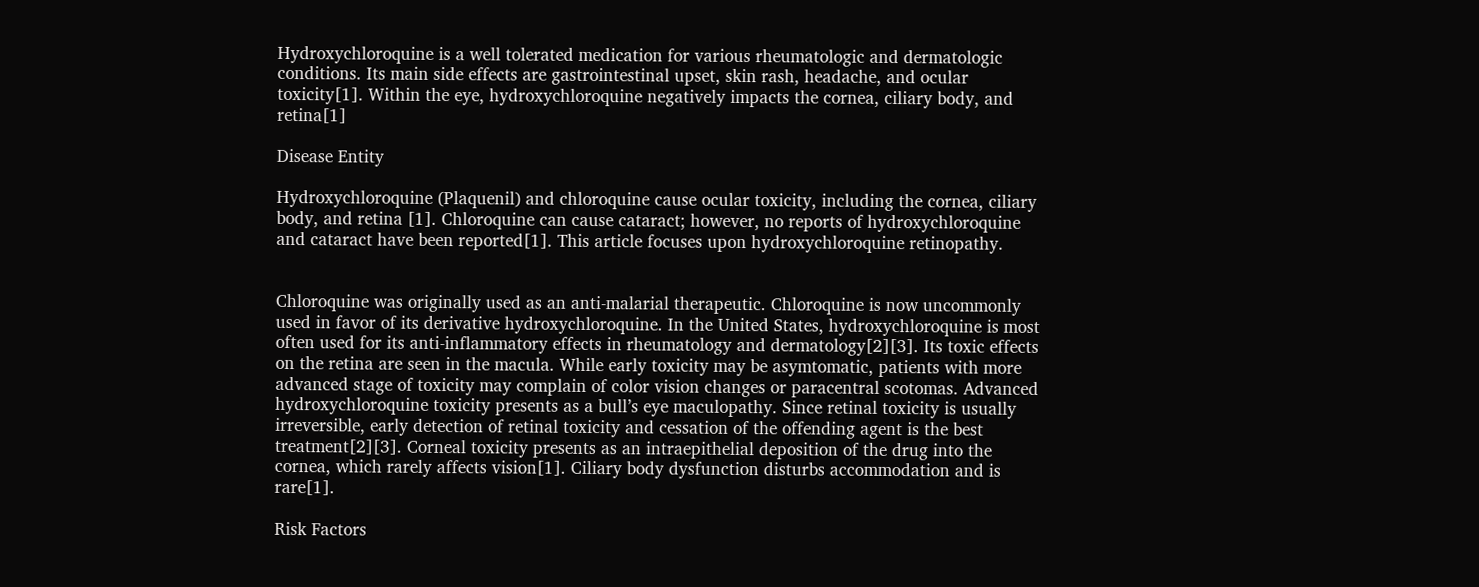Hydroxychloroquine is a well tolerated medication for various rheumatologic and dermatologic conditions. Its main side effects are gastrointestinal upset, skin rash, headache, and ocular toxicity[1]. Within the eye, hydroxychloroquine negatively impacts the cornea, ciliary body, and retina[1]

Disease Entity

Hydroxychloroquine (Plaquenil) and chloroquine cause ocular toxicity, including the cornea, ciliary body, and retina [1]. Chloroquine can cause cataract; however, no reports of hydroxychloroquine and cataract have been reported[1]. This article focuses upon hydroxychloroquine retinopathy.


Chloroquine was originally used as an anti-malarial therapeutic. Chloroquine is now uncommonly used in favor of its derivative hydroxychloroquine. In the United States, hydroxychloroquine is most often used for its anti-inflammatory effects in rheumatology and dermatology[2][3]. Its toxic effects on the retina are seen in the macula. While early toxicity may be asymtomatic, patients with more advanced stage of toxicity may complain of color vision changes or paracentral scotomas. Advanced hydroxychloroquine toxicity presents as a bull’s eye maculopathy. Since retinal toxicity is usually irreversible, early detection of retinal toxicity and cessation of the offending agent is the best treatment[2][3]. Corneal toxicity presents as an intraepithelial deposition of the drug into the cornea, which rarely affects vision[1]. Ciliary body dysfunction disturbs accommodation and is rare[1].

Risk Factors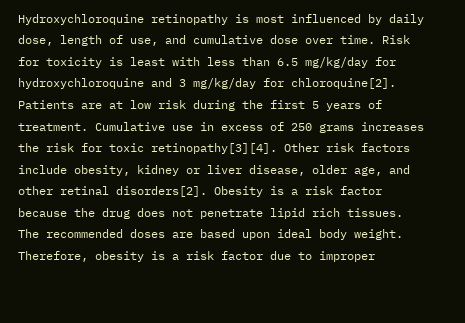Hydroxychloroquine retinopathy is most influenced by daily dose, length of use, and cumulative dose over time. Risk for toxicity is least with less than 6.5 mg/kg/day for hydroxychloroquine and 3 mg/kg/day for chloroquine[2]. Patients are at low risk during the first 5 years of treatment. Cumulative use in excess of 250 grams increases the risk for toxic retinopathy[3][4]. Other risk factors include obesity, kidney or liver disease, older age, and other retinal disorders[2]. Obesity is a risk factor because the drug does not penetrate lipid rich tissues. The recommended doses are based upon ideal body weight. Therefore, obesity is a risk factor due to improper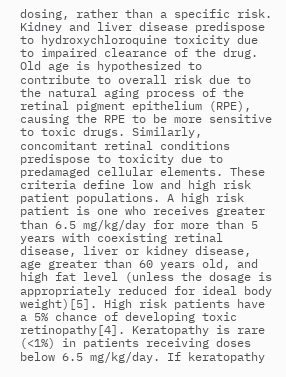dosing, rather than a specific risk. Kidney and liver disease predispose to hydroxychloroquine toxicity due to impaired clearance of the drug. Old age is hypothesized to contribute to overall risk due to the natural aging process of the retinal pigment epithelium (RPE), causing the RPE to be more sensitive to toxic drugs. Similarly, concomitant retinal conditions predispose to toxicity due to predamaged cellular elements. These criteria define low and high risk patient populations. A high risk patient is one who receives greater than 6.5 mg/kg/day for more than 5 years with coexisting retinal disease, liver or kidney disease, age greater than 60 years old, and high fat level (unless the dosage is appropriately reduced for ideal body weight)[5]. High risk patients have a 5% chance of developing toxic retinopathy[4]. Keratopathy is rare (<1%) in patients receiving doses below 6.5 mg/kg/day. If keratopathy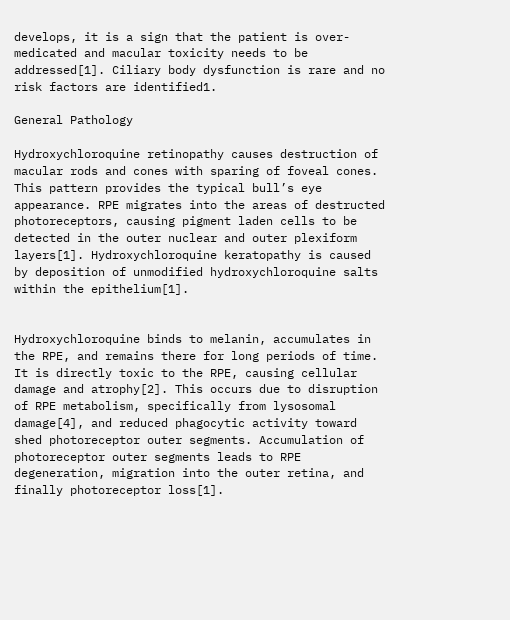develops, it is a sign that the patient is over-medicated and macular toxicity needs to be addressed[1]. Ciliary body dysfunction is rare and no risk factors are identified1.

General Pathology

Hydroxychloroquine retinopathy causes destruction of macular rods and cones with sparing of foveal cones. This pattern provides the typical bull’s eye appearance. RPE migrates into the areas of destructed photoreceptors, causing pigment laden cells to be detected in the outer nuclear and outer plexiform layers[1]. Hydroxychloroquine keratopathy is caused by deposition of unmodified hydroxychloroquine salts within the epithelium[1].


Hydroxychloroquine binds to melanin, accumulates in the RPE, and remains there for long periods of time. It is directly toxic to the RPE, causing cellular damage and atrophy[2]. This occurs due to disruption of RPE metabolism, specifically from lysosomal damage[4], and reduced phagocytic activity toward shed photoreceptor outer segments. Accumulation of photoreceptor outer segments leads to RPE degeneration, migration into the outer retina, and finally photoreceptor loss[1].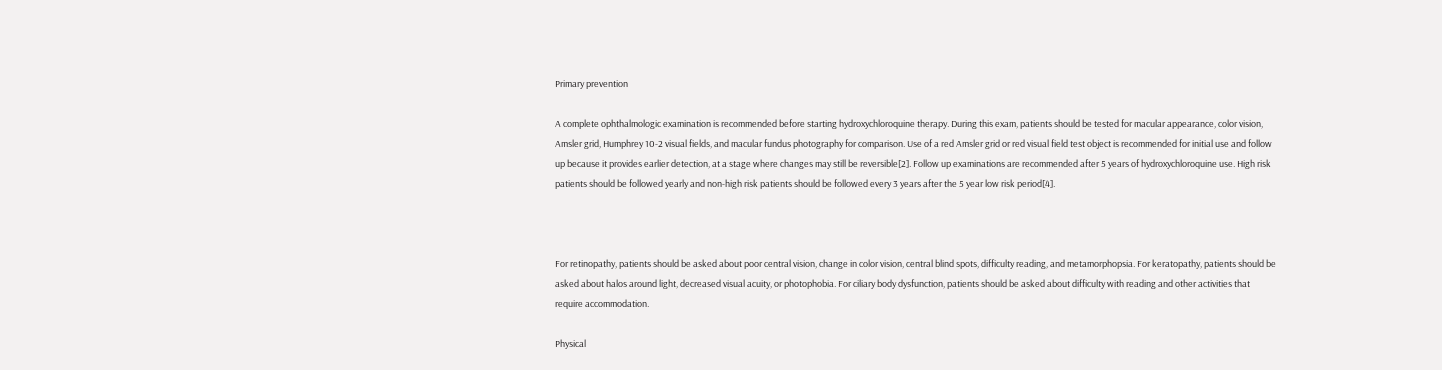Primary prevention

A complete ophthalmologic examination is recommended before starting hydroxychloroquine therapy. During this exam, patients should be tested for macular appearance, color vision, Amsler grid, Humphrey 10-2 visual fields, and macular fundus photography for comparison. Use of a red Amsler grid or red visual field test object is recommended for initial use and follow up because it provides earlier detection, at a stage where changes may still be reversible[2]. Follow up examinations are recommended after 5 years of hydroxychloroquine use. High risk patients should be followed yearly and non-high risk patients should be followed every 3 years after the 5 year low risk period[4].



For retinopathy, patients should be asked about poor central vision, change in color vision, central blind spots, difficulty reading, and metamorphopsia. For keratopathy, patients should be asked about halos around light, decreased visual acuity, or photophobia. For ciliary body dysfunction, patients should be asked about difficulty with reading and other activities that require accommodation.

Physical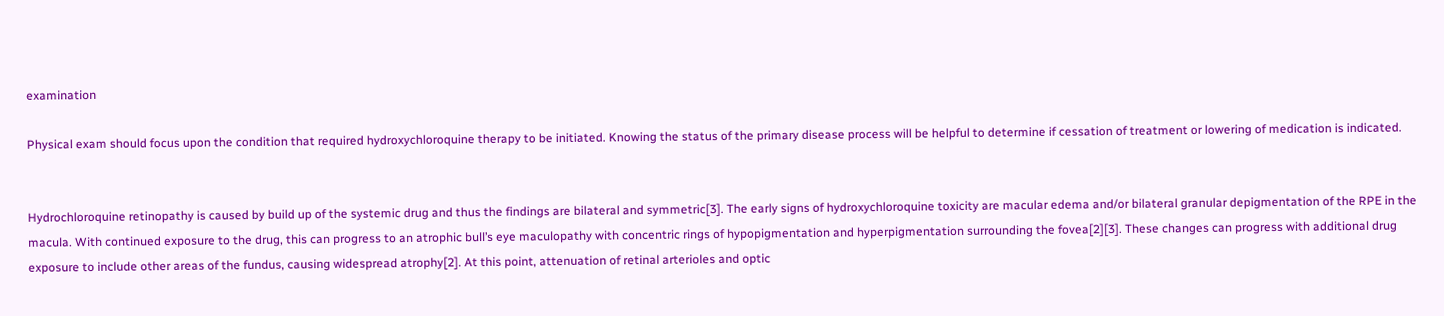examination

Physical exam should focus upon the condition that required hydroxychloroquine therapy to be initiated. Knowing the status of the primary disease process will be helpful to determine if cessation of treatment or lowering of medication is indicated.


Hydrochloroquine retinopathy is caused by build up of the systemic drug and thus the findings are bilateral and symmetric[3]. The early signs of hydroxychloroquine toxicity are macular edema and/or bilateral granular depigmentation of the RPE in the macula. With continued exposure to the drug, this can progress to an atrophic bull’s eye maculopathy with concentric rings of hypopigmentation and hyperpigmentation surrounding the fovea[2][3]. These changes can progress with additional drug exposure to include other areas of the fundus, causing widespread atrophy[2]. At this point, attenuation of retinal arterioles and optic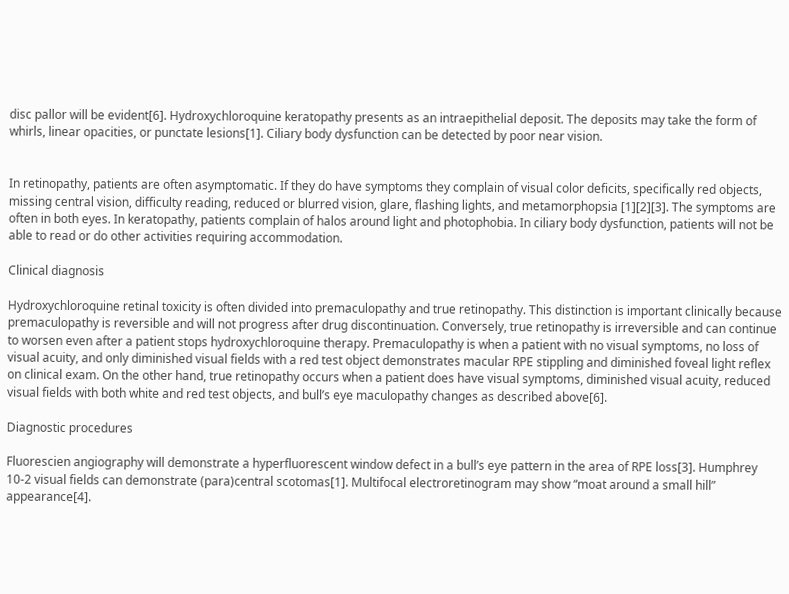disc pallor will be evident[6]. Hydroxychloroquine keratopathy presents as an intraepithelial deposit. The deposits may take the form of whirls, linear opacities, or punctate lesions[1]. Ciliary body dysfunction can be detected by poor near vision.


In retinopathy, patients are often asymptomatic. If they do have symptoms they complain of visual color deficits, specifically red objects, missing central vision, difficulty reading, reduced or blurred vision, glare, flashing lights, and metamorphopsia [1][2][3]. The symptoms are often in both eyes. In keratopathy, patients complain of halos around light and photophobia. In ciliary body dysfunction, patients will not be able to read or do other activities requiring accommodation.

Clinical diagnosis

Hydroxychloroquine retinal toxicity is often divided into premaculopathy and true retinopathy. This distinction is important clinically because premaculopathy is reversible and will not progress after drug discontinuation. Conversely, true retinopathy is irreversible and can continue to worsen even after a patient stops hydroxychloroquine therapy. Premaculopathy is when a patient with no visual symptoms, no loss of visual acuity, and only diminished visual fields with a red test object demonstrates macular RPE stippling and diminished foveal light reflex on clinical exam. On the other hand, true retinopathy occurs when a patient does have visual symptoms, diminished visual acuity, reduced visual fields with both white and red test objects, and bull’s eye maculopathy changes as described above[6].

Diagnostic procedures

Fluorescien angiography will demonstrate a hyperfluorescent window defect in a bull’s eye pattern in the area of RPE loss[3]. Humphrey 10-2 visual fields can demonstrate (para)central scotomas[1]. Multifocal electroretinogram may show “moat around a small hill” appearance[4].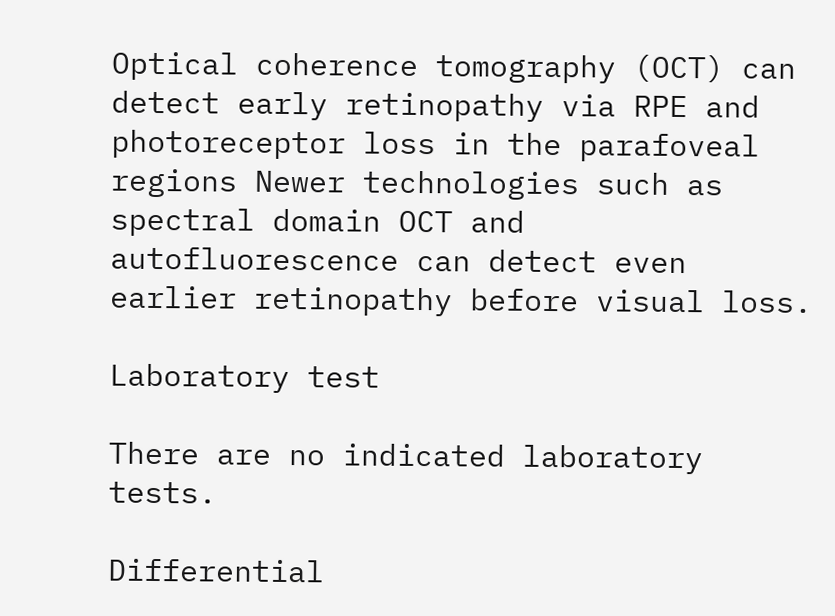Optical coherence tomography (OCT) can detect early retinopathy via RPE and photoreceptor loss in the parafoveal regions Newer technologies such as spectral domain OCT and autofluorescence can detect even earlier retinopathy before visual loss.

Laboratory test

There are no indicated laboratory tests.

Differential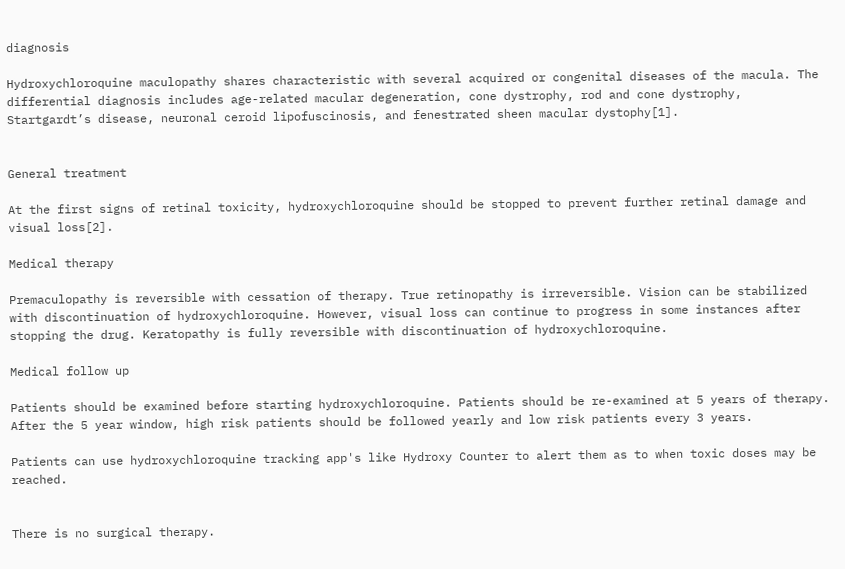diagnosis

Hydroxychloroquine maculopathy shares characteristic with several acquired or congenital diseases of the macula. The differential diagnosis includes age-related macular degeneration, cone dystrophy, rod and cone dystrophy, Startgardt’s disease, neuronal ceroid lipofuscinosis, and fenestrated sheen macular dystophy[1].


General treatment

At the first signs of retinal toxicity, hydroxychloroquine should be stopped to prevent further retinal damage and visual loss[2].

Medical therapy

Premaculopathy is reversible with cessation of therapy. True retinopathy is irreversible. Vision can be stabilized with discontinuation of hydroxychloroquine. However, visual loss can continue to progress in some instances after stopping the drug. Keratopathy is fully reversible with discontinuation of hydroxychloroquine.

Medical follow up

Patients should be examined before starting hydroxychloroquine. Patients should be re-examined at 5 years of therapy. After the 5 year window, high risk patients should be followed yearly and low risk patients every 3 years.

Patients can use hydroxychloroquine tracking app's like Hydroxy Counter to alert them as to when toxic doses may be reached.


There is no surgical therapy.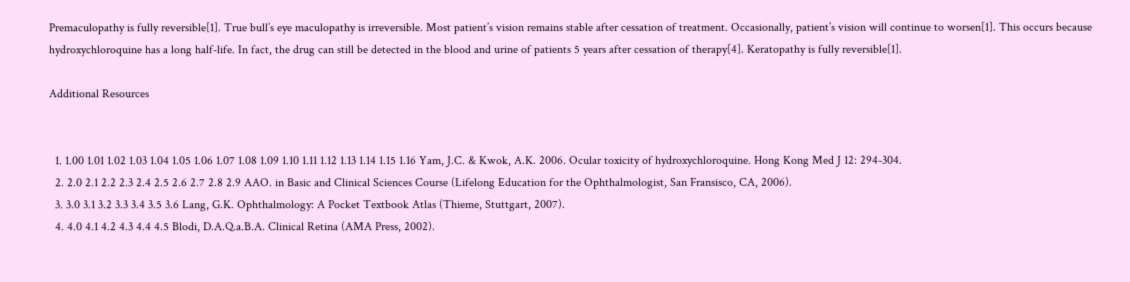Premaculopathy is fully reversible[1]. True bull’s eye maculopathy is irreversible. Most patient’s vision remains stable after cessation of treatment. Occasionally, patient’s vision will continue to worsen[1]. This occurs because hydroxychloroquine has a long half-life. In fact, the drug can still be detected in the blood and urine of patients 5 years after cessation of therapy[4]. Keratopathy is fully reversible[1].

Additional Resources


  1. 1.00 1.01 1.02 1.03 1.04 1.05 1.06 1.07 1.08 1.09 1.10 1.11 1.12 1.13 1.14 1.15 1.16 Yam, J.C. & Kwok, A.K. 2006. Ocular toxicity of hydroxychloroquine. Hong Kong Med J 12: 294-304.
  2. 2.0 2.1 2.2 2.3 2.4 2.5 2.6 2.7 2.8 2.9 AAO. in Basic and Clinical Sciences Course (Lifelong Education for the Ophthalmologist, San Fransisco, CA, 2006).
  3. 3.0 3.1 3.2 3.3 3.4 3.5 3.6 Lang, G.K. Ophthalmology: A Pocket Textbook Atlas (Thieme, Stuttgart, 2007).
  4. 4.0 4.1 4.2 4.3 4.4 4.5 Blodi, D.A.Q.a.B.A. Clinical Retina (AMA Press, 2002).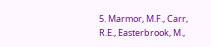5. Marmor, M.F., Carr, R.E., Easterbrook, M.,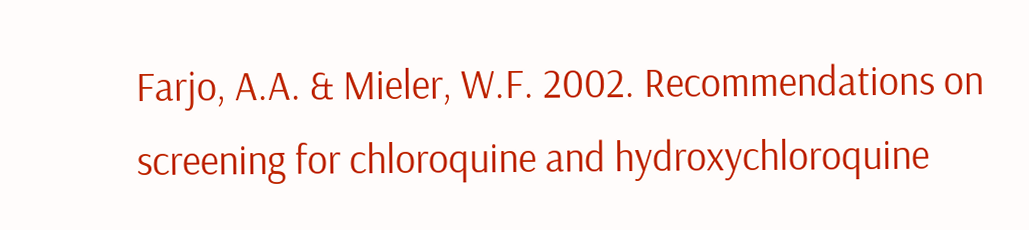Farjo, A.A. & Mieler, W.F. 2002. Recommendations on screening for chloroquine and hydroxychloroquine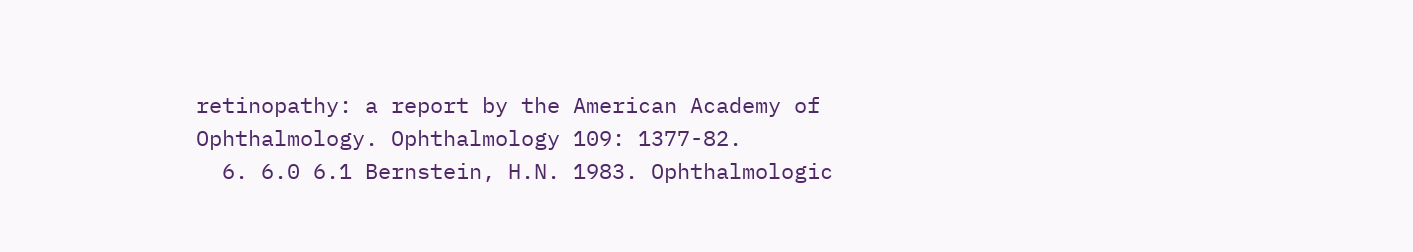retinopathy: a report by the American Academy of Ophthalmology. Ophthalmology 109: 1377-82.
  6. 6.0 6.1 Bernstein, H.N. 1983. Ophthalmologic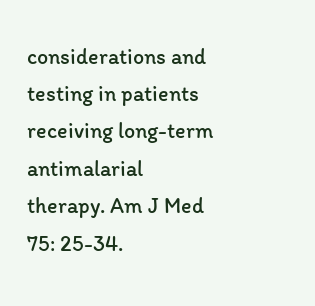considerations and testing in patients receiving long-term antimalarial therapy. Am J Med 75: 25-34.